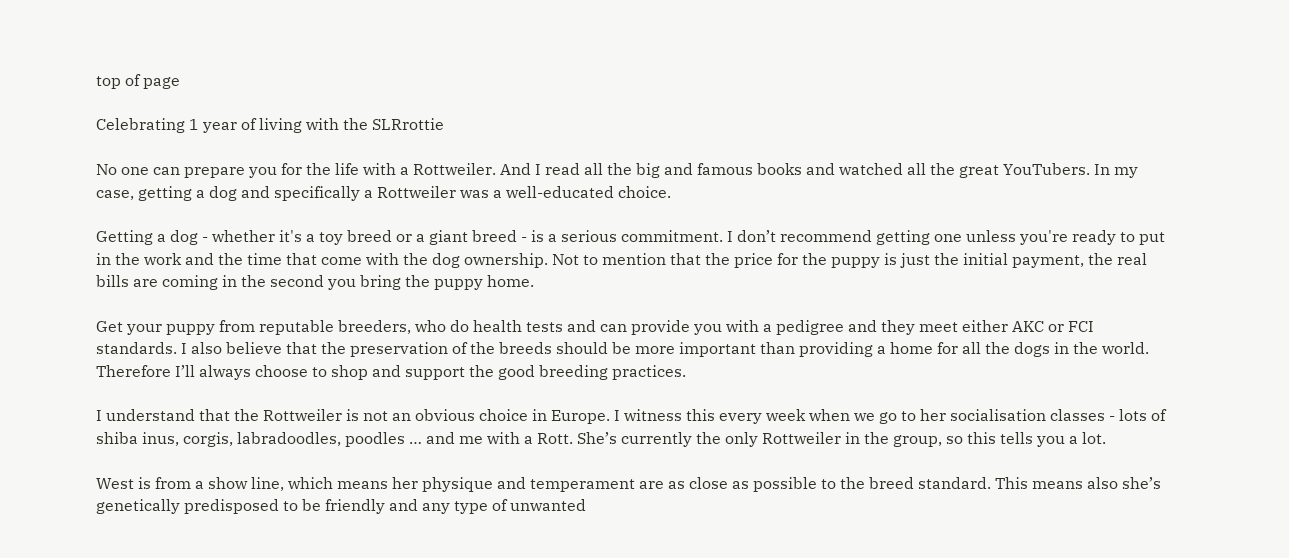top of page

Celebrating 1 year of living with the SLRrottie

No one can prepare you for the life with a Rottweiler. And I read all the big and famous books and watched all the great YouTubers. In my case, getting a dog and specifically a Rottweiler was a well-educated choice.

Getting a dog - whether it's a toy breed or a giant breed - is a serious commitment. I don’t recommend getting one unless you're ready to put in the work and the time that come with the dog ownership. Not to mention that the price for the puppy is just the initial payment, the real bills are coming in the second you bring the puppy home.

Get your puppy from reputable breeders, who do health tests and can provide you with a pedigree and they meet either AKC or FCI standards. I also believe that the preservation of the breeds should be more important than providing a home for all the dogs in the world. Therefore I’ll always choose to shop and support the good breeding practices.

I understand that the Rottweiler is not an obvious choice in Europe. I witness this every week when we go to her socialisation classes - lots of shiba inus, corgis, labradoodles, poodles … and me with a Rott. She’s currently the only Rottweiler in the group, so this tells you a lot.

West is from a show line, which means her physique and temperament are as close as possible to the breed standard. This means also she’s genetically predisposed to be friendly and any type of unwanted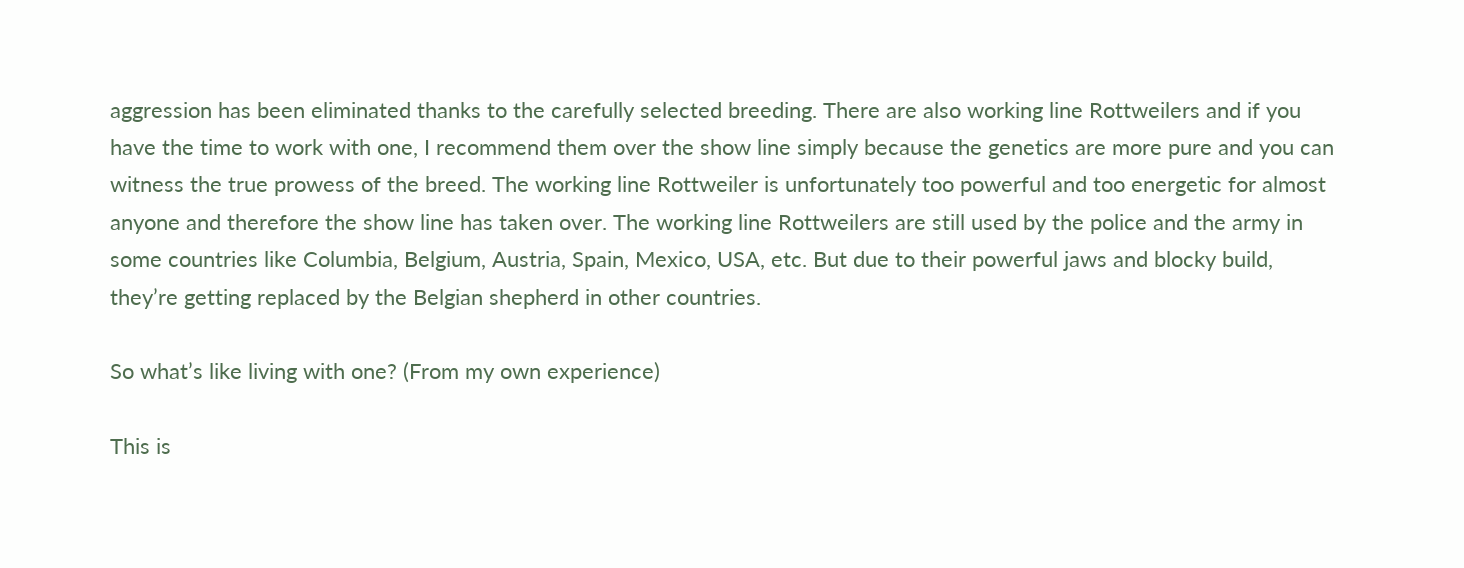aggression has been eliminated thanks to the carefully selected breeding. There are also working line Rottweilers and if you have the time to work with one, I recommend them over the show line simply because the genetics are more pure and you can witness the true prowess of the breed. The working line Rottweiler is unfortunately too powerful and too energetic for almost anyone and therefore the show line has taken over. The working line Rottweilers are still used by the police and the army in some countries like Columbia, Belgium, Austria, Spain, Mexico, USA, etc. But due to their powerful jaws and blocky build, they’re getting replaced by the Belgian shepherd in other countries.

So what’s like living with one? (From my own experience)

This is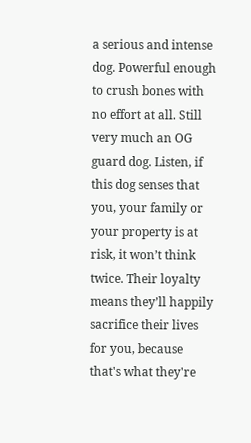a serious and intense dog. Powerful enough to crush bones with no effort at all. Still very much an OG guard dog. Listen, if this dog senses that you, your family or your property is at risk, it won’t think twice. Their loyalty means they’ll happily sacrifice their lives for you, because that's what they're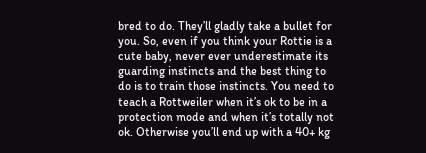bred to do. They’ll gladly take a bullet for you. So, even if you think your Rottie is a cute baby, never ever underestimate its guarding instincts and the best thing to do is to train those instincts. You need to teach a Rottweiler when it’s ok to be in a protection mode and when it’s totally not ok. Otherwise you’ll end up with a 40+ kg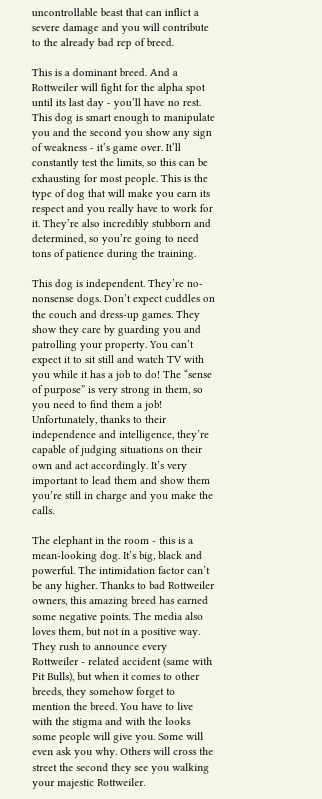uncontrollable beast that can inflict a severe damage and you will contribute to the already bad rep of breed.

This is a dominant breed. And a Rottweiler will fight for the alpha spot until its last day - you’ll have no rest. This dog is smart enough to manipulate you and the second you show any sign of weakness - it’s game over. It’ll constantly test the limits, so this can be exhausting for most people. This is the type of dog that will make you earn its respect and you really have to work for it. They’re also incredibly stubborn and determined, so you’re going to need tons of patience during the training.

This dog is independent. They’re no-nonsense dogs. Don’t expect cuddles on the couch and dress-up games. They show they care by guarding you and patrolling your property. You can’t expect it to sit still and watch TV with you while it has a job to do! The “sense of purpose” is very strong in them, so you need to find them a job! Unfortunately, thanks to their independence and intelligence, they’re capable of judging situations on their own and act accordingly. It’s very important to lead them and show them you’re still in charge and you make the calls.

The elephant in the room - this is a mean-looking dog. It’s big, black and powerful. The intimidation factor can’t be any higher. Thanks to bad Rottweiler owners, this amazing breed has earned some negative points. The media also loves them, but not in a positive way. They rush to announce every Rottweiler - related accident (same with Pit Bulls), but when it comes to other breeds, they somehow forget to mention the breed. You have to live with the stigma and with the looks some people will give you. Some will even ask you why. Others will cross the street the second they see you walking your majestic Rottweiler.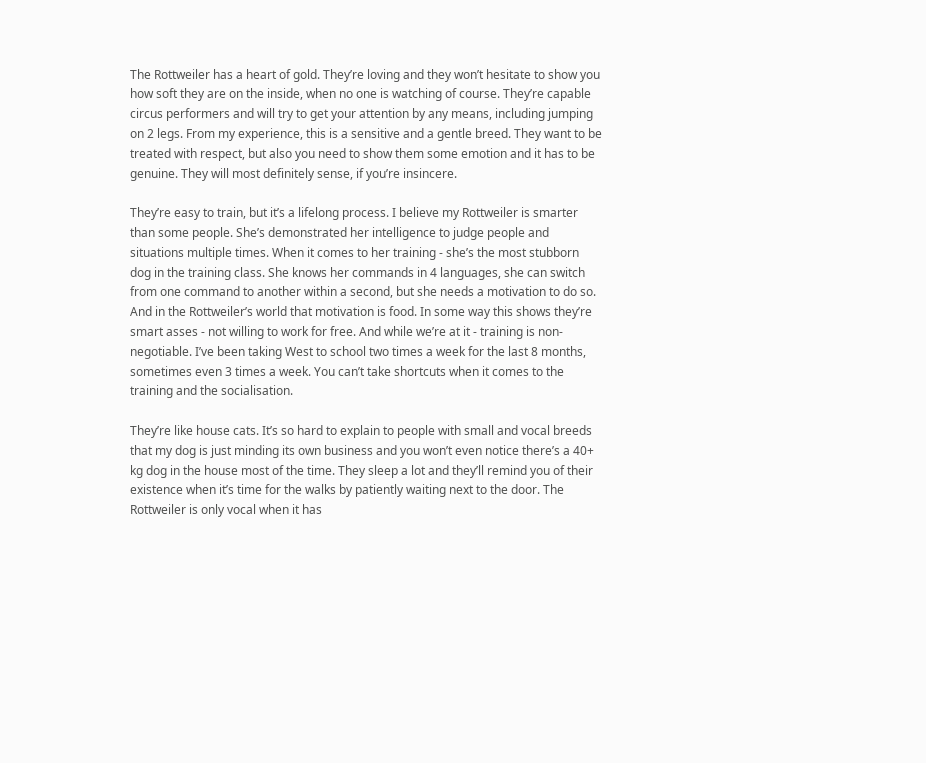The Rottweiler has a heart of gold. They’re loving and they won’t hesitate to show you how soft they are on the inside, when no one is watching of course. They’re capable circus performers and will try to get your attention by any means, including jumping on 2 legs. From my experience, this is a sensitive and a gentle breed. They want to be treated with respect, but also you need to show them some emotion and it has to be genuine. They will most definitely sense, if you’re insincere.

They’re easy to train, but it’s a lifelong process. I believe my Rottweiler is smarter than some people. She’s demonstrated her intelligence to judge people and situations multiple times. When it comes to her training - she’s the most stubborn dog in the training class. She knows her commands in 4 languages, she can switch from one command to another within a second, but she needs a motivation to do so. And in the Rottweiler’s world that motivation is food. In some way this shows they’re smart asses - not willing to work for free. And while we’re at it - training is non-negotiable. I’ve been taking West to school two times a week for the last 8 months, sometimes even 3 times a week. You can’t take shortcuts when it comes to the training and the socialisation.

They’re like house cats. It’s so hard to explain to people with small and vocal breeds that my dog is just minding its own business and you won’t even notice there’s a 40+ kg dog in the house most of the time. They sleep a lot and they’ll remind you of their existence when it’s time for the walks by patiently waiting next to the door. The Rottweiler is only vocal when it has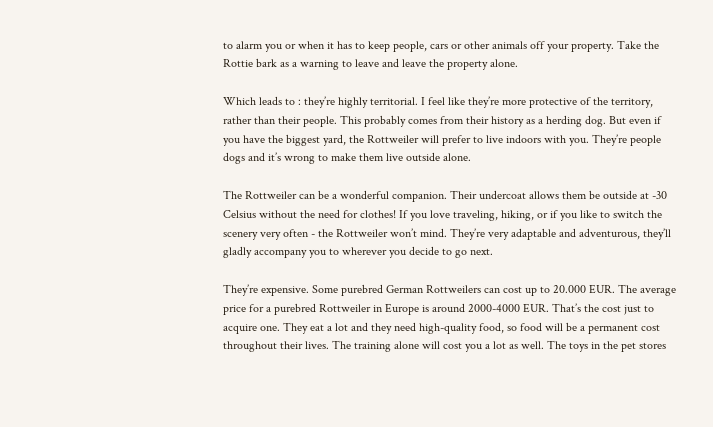to alarm you or when it has to keep people, cars or other animals off your property. Take the Rottie bark as a warning to leave and leave the property alone.

Which leads to : they’re highly territorial. I feel like they’re more protective of the territory, rather than their people. This probably comes from their history as a herding dog. But even if you have the biggest yard, the Rottweiler will prefer to live indoors with you. They’re people dogs and it’s wrong to make them live outside alone.

The Rottweiler can be a wonderful companion. Their undercoat allows them be outside at -30 Celsius without the need for clothes! If you love traveling, hiking, or if you like to switch the scenery very often - the Rottweiler won’t mind. They’re very adaptable and adventurous, they’ll gladly accompany you to wherever you decide to go next.

They’re expensive. Some purebred German Rottweilers can cost up to 20.000 EUR. The average price for a purebred Rottweiler in Europe is around 2000-4000 EUR. That’s the cost just to acquire one. They eat a lot and they need high-quality food, so food will be a permanent cost throughout their lives. The training alone will cost you a lot as well. The toys in the pet stores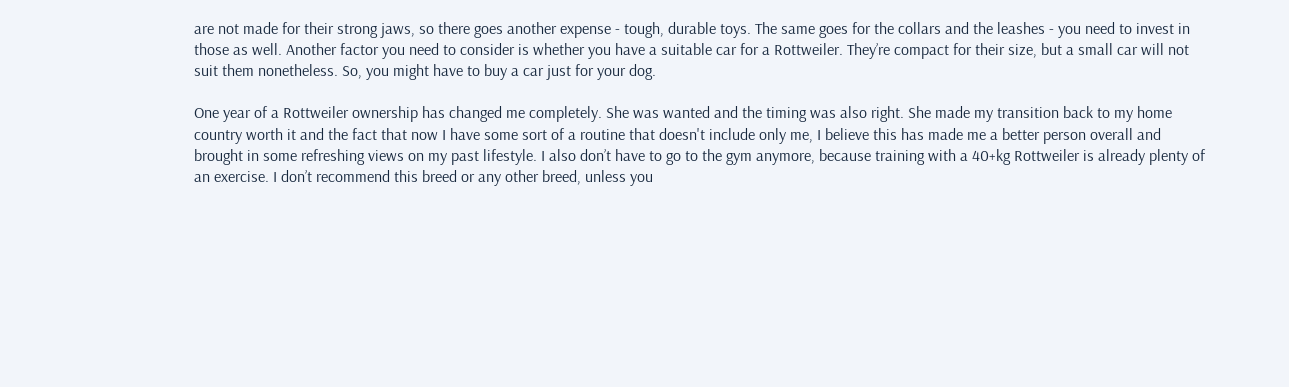are not made for their strong jaws, so there goes another expense - tough, durable toys. The same goes for the collars and the leashes - you need to invest in those as well. Another factor you need to consider is whether you have a suitable car for a Rottweiler. They’re compact for their size, but a small car will not suit them nonetheless. So, you might have to buy a car just for your dog.

One year of a Rottweiler ownership has changed me completely. She was wanted and the timing was also right. She made my transition back to my home country worth it and the fact that now I have some sort of a routine that doesn't include only me, I believe this has made me a better person overall and brought in some refreshing views on my past lifestyle. I also don’t have to go to the gym anymore, because training with a 40+kg Rottweiler is already plenty of an exercise. I don’t recommend this breed or any other breed, unless you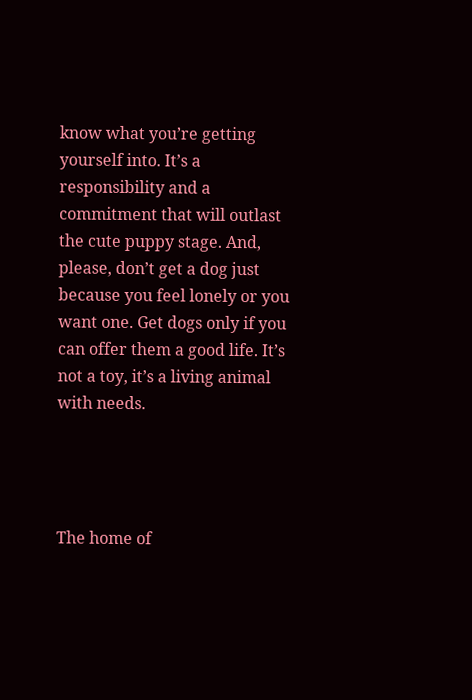know what you’re getting yourself into. It’s a responsibility and a commitment that will outlast the cute puppy stage. And, please, don’t get a dog just because you feel lonely or you want one. Get dogs only if you can offer them a good life. It’s not a toy, it’s a living animal with needs.




The home of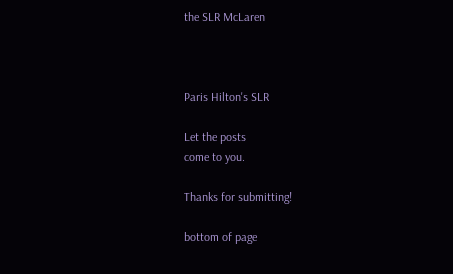the SLR McLaren



Paris Hilton's SLR

Let the posts
come to you.

Thanks for submitting!

bottom of page